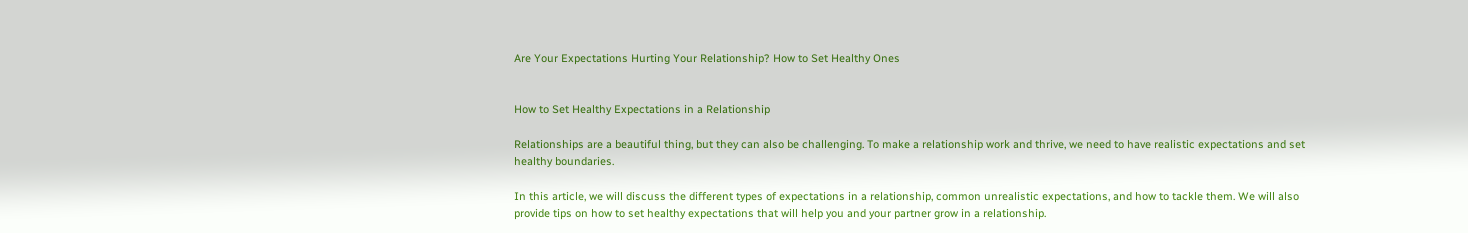Are Your Expectations Hurting Your Relationship? How to Set Healthy Ones


How to Set Healthy Expectations in a Relationship

Relationships are a beautiful thing, but they can also be challenging. To make a relationship work and thrive, we need to have realistic expectations and set healthy boundaries.

In this article, we will discuss the different types of expectations in a relationship, common unrealistic expectations, and how to tackle them. We will also provide tips on how to set healthy expectations that will help you and your partner grow in a relationship.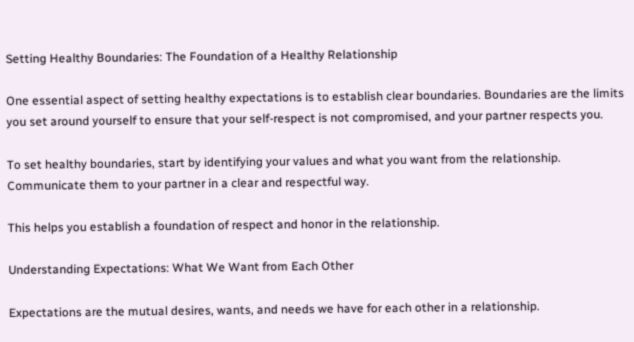Setting Healthy Boundaries: The Foundation of a Healthy Relationship

One essential aspect of setting healthy expectations is to establish clear boundaries. Boundaries are the limits you set around yourself to ensure that your self-respect is not compromised, and your partner respects you.

To set healthy boundaries, start by identifying your values and what you want from the relationship. Communicate them to your partner in a clear and respectful way.

This helps you establish a foundation of respect and honor in the relationship.

Understanding Expectations: What We Want from Each Other

Expectations are the mutual desires, wants, and needs we have for each other in a relationship.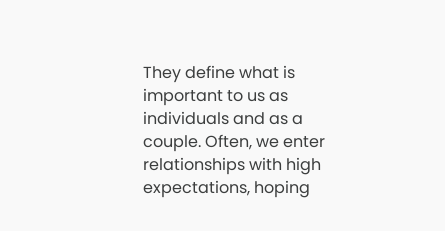They define what is important to us as individuals and as a couple. Often, we enter relationships with high expectations, hoping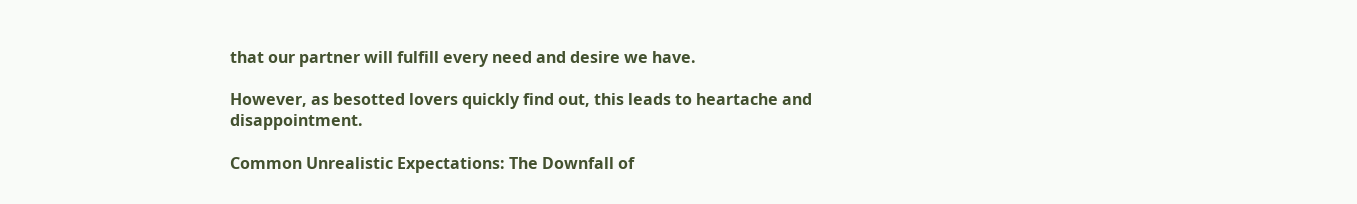that our partner will fulfill every need and desire we have.

However, as besotted lovers quickly find out, this leads to heartache and disappointment.

Common Unrealistic Expectations: The Downfall of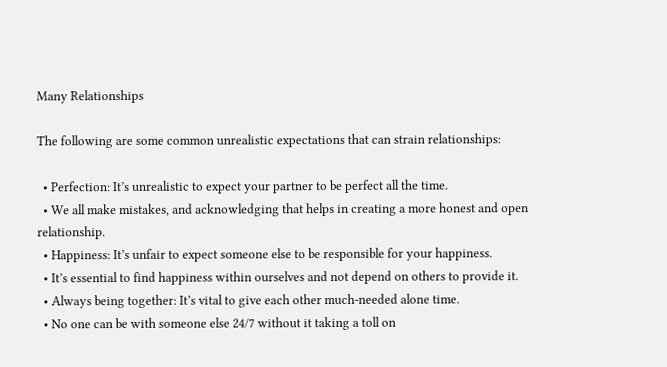Many Relationships

The following are some common unrealistic expectations that can strain relationships:

  • Perfection: It’s unrealistic to expect your partner to be perfect all the time.
  • We all make mistakes, and acknowledging that helps in creating a more honest and open relationship.
  • Happiness: It’s unfair to expect someone else to be responsible for your happiness.
  • It’s essential to find happiness within ourselves and not depend on others to provide it.
  • Always being together: It’s vital to give each other much-needed alone time.
  • No one can be with someone else 24/7 without it taking a toll on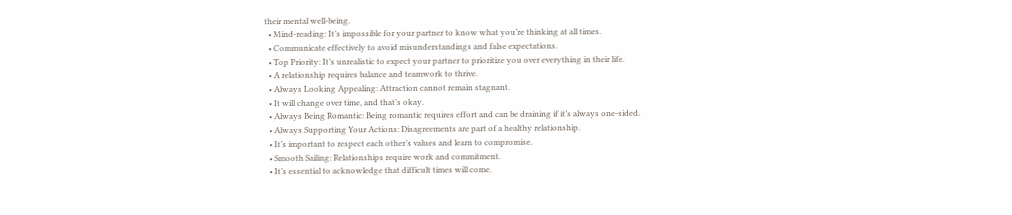their mental well-being.
  • Mind-reading: It’s impossible for your partner to know what you’re thinking at all times.
  • Communicate effectively to avoid misunderstandings and false expectations.
  • Top Priority: It’s unrealistic to expect your partner to prioritize you over everything in their life.
  • A relationship requires balance and teamwork to thrive.
  • Always Looking Appealing: Attraction cannot remain stagnant.
  • It will change over time, and that’s okay.
  • Always Being Romantic: Being romantic requires effort and can be draining if it’s always one-sided.
  • Always Supporting Your Actions: Disagreements are part of a healthy relationship.
  • It’s important to respect each other’s values and learn to compromise.
  • Smooth Sailing: Relationships require work and commitment.
  • It’s essential to acknowledge that difficult times will come.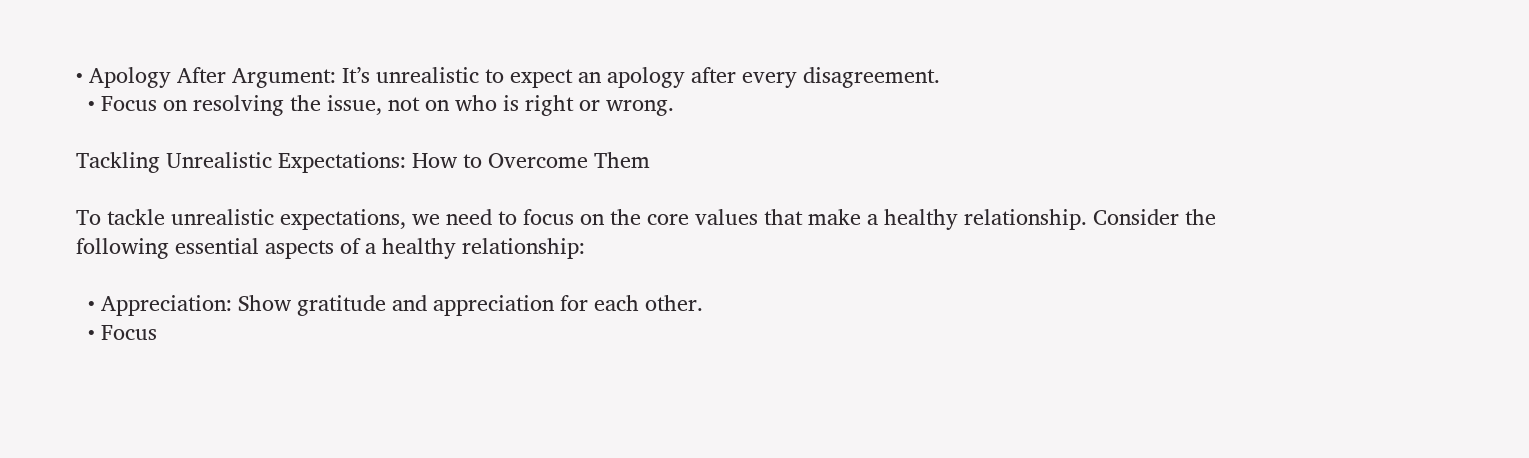• Apology After Argument: It’s unrealistic to expect an apology after every disagreement.
  • Focus on resolving the issue, not on who is right or wrong.

Tackling Unrealistic Expectations: How to Overcome Them

To tackle unrealistic expectations, we need to focus on the core values that make a healthy relationship. Consider the following essential aspects of a healthy relationship:

  • Appreciation: Show gratitude and appreciation for each other.
  • Focus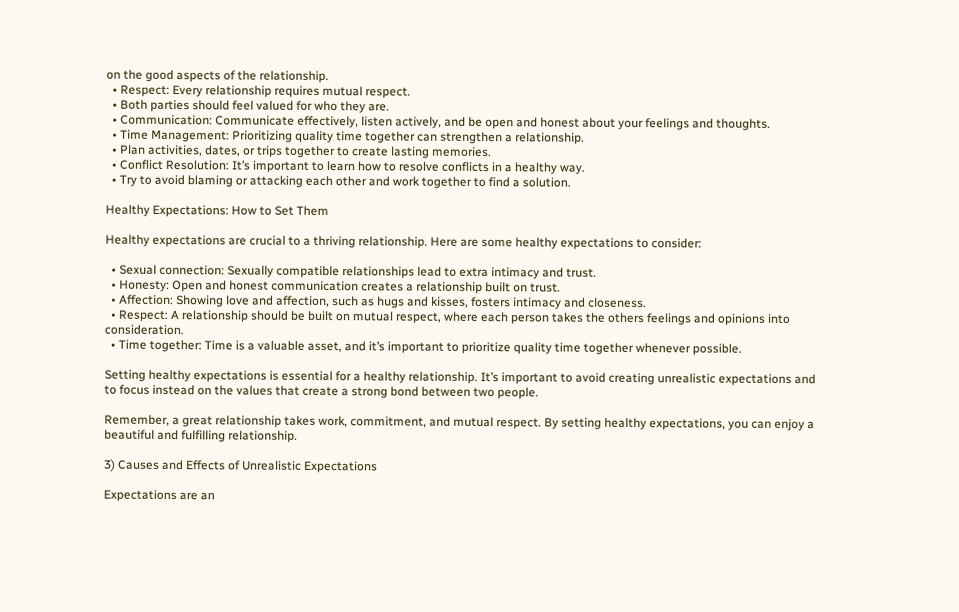on the good aspects of the relationship.
  • Respect: Every relationship requires mutual respect.
  • Both parties should feel valued for who they are.
  • Communication: Communicate effectively, listen actively, and be open and honest about your feelings and thoughts.
  • Time Management: Prioritizing quality time together can strengthen a relationship.
  • Plan activities, dates, or trips together to create lasting memories.
  • Conflict Resolution: It’s important to learn how to resolve conflicts in a healthy way.
  • Try to avoid blaming or attacking each other and work together to find a solution.

Healthy Expectations: How to Set Them

Healthy expectations are crucial to a thriving relationship. Here are some healthy expectations to consider:

  • Sexual connection: Sexually compatible relationships lead to extra intimacy and trust.
  • Honesty: Open and honest communication creates a relationship built on trust.
  • Affection: Showing love and affection, such as hugs and kisses, fosters intimacy and closeness.
  • Respect: A relationship should be built on mutual respect, where each person takes the others feelings and opinions into consideration.
  • Time together: Time is a valuable asset, and it’s important to prioritize quality time together whenever possible.

Setting healthy expectations is essential for a healthy relationship. It’s important to avoid creating unrealistic expectations and to focus instead on the values that create a strong bond between two people.

Remember, a great relationship takes work, commitment, and mutual respect. By setting healthy expectations, you can enjoy a beautiful and fulfilling relationship.

3) Causes and Effects of Unrealistic Expectations

Expectations are an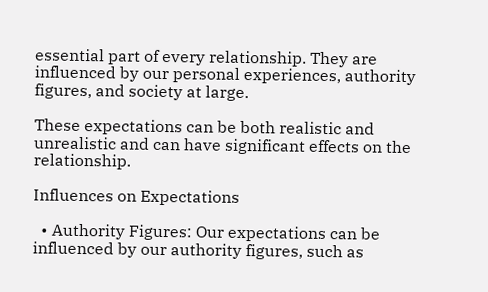essential part of every relationship. They are influenced by our personal experiences, authority figures, and society at large.

These expectations can be both realistic and unrealistic and can have significant effects on the relationship.

Influences on Expectations

  • Authority Figures: Our expectations can be influenced by our authority figures, such as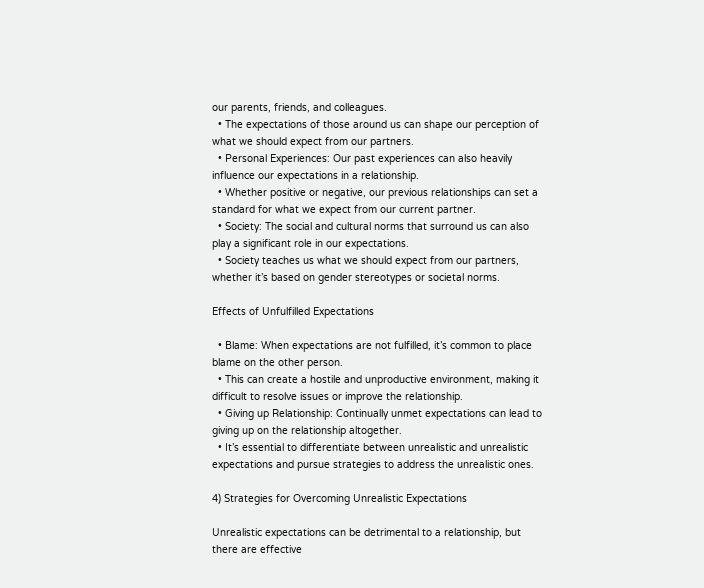our parents, friends, and colleagues.
  • The expectations of those around us can shape our perception of what we should expect from our partners.
  • Personal Experiences: Our past experiences can also heavily influence our expectations in a relationship.
  • Whether positive or negative, our previous relationships can set a standard for what we expect from our current partner.
  • Society: The social and cultural norms that surround us can also play a significant role in our expectations.
  • Society teaches us what we should expect from our partners, whether it’s based on gender stereotypes or societal norms.

Effects of Unfulfilled Expectations

  • Blame: When expectations are not fulfilled, it’s common to place blame on the other person.
  • This can create a hostile and unproductive environment, making it difficult to resolve issues or improve the relationship.
  • Giving up Relationship: Continually unmet expectations can lead to giving up on the relationship altogether.
  • It’s essential to differentiate between unrealistic and unrealistic expectations and pursue strategies to address the unrealistic ones.

4) Strategies for Overcoming Unrealistic Expectations

Unrealistic expectations can be detrimental to a relationship, but there are effective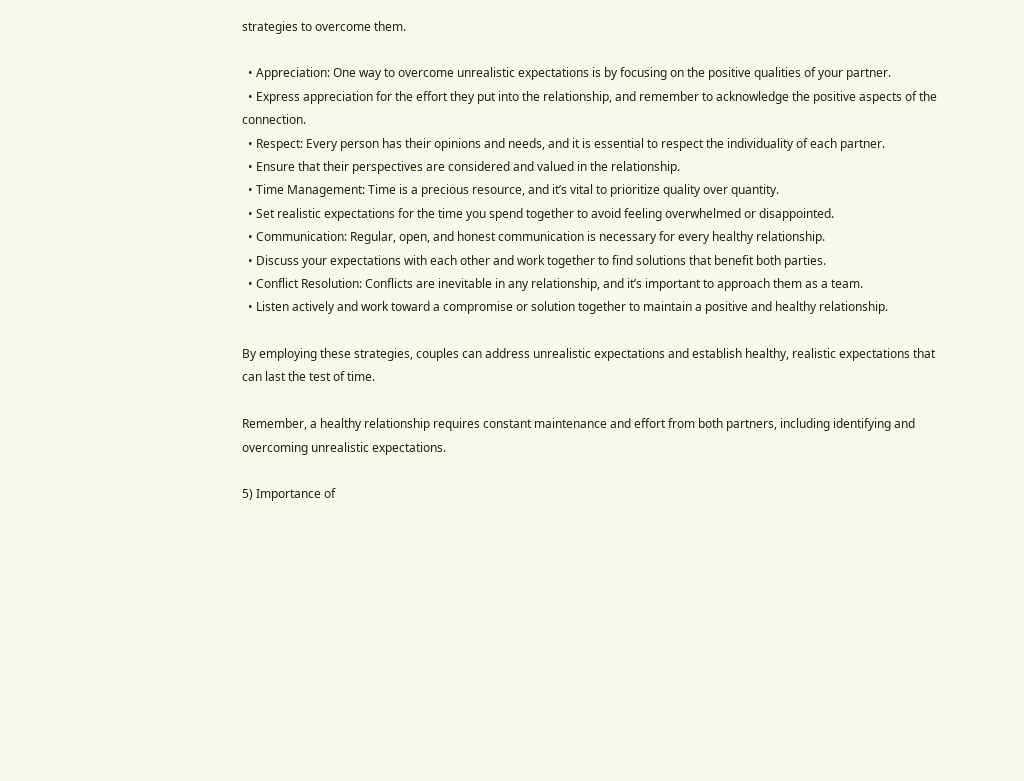strategies to overcome them.

  • Appreciation: One way to overcome unrealistic expectations is by focusing on the positive qualities of your partner.
  • Express appreciation for the effort they put into the relationship, and remember to acknowledge the positive aspects of the connection.
  • Respect: Every person has their opinions and needs, and it is essential to respect the individuality of each partner.
  • Ensure that their perspectives are considered and valued in the relationship.
  • Time Management: Time is a precious resource, and it’s vital to prioritize quality over quantity.
  • Set realistic expectations for the time you spend together to avoid feeling overwhelmed or disappointed.
  • Communication: Regular, open, and honest communication is necessary for every healthy relationship.
  • Discuss your expectations with each other and work together to find solutions that benefit both parties.
  • Conflict Resolution: Conflicts are inevitable in any relationship, and it’s important to approach them as a team.
  • Listen actively and work toward a compromise or solution together to maintain a positive and healthy relationship.

By employing these strategies, couples can address unrealistic expectations and establish healthy, realistic expectations that can last the test of time.

Remember, a healthy relationship requires constant maintenance and effort from both partners, including identifying and overcoming unrealistic expectations.

5) Importance of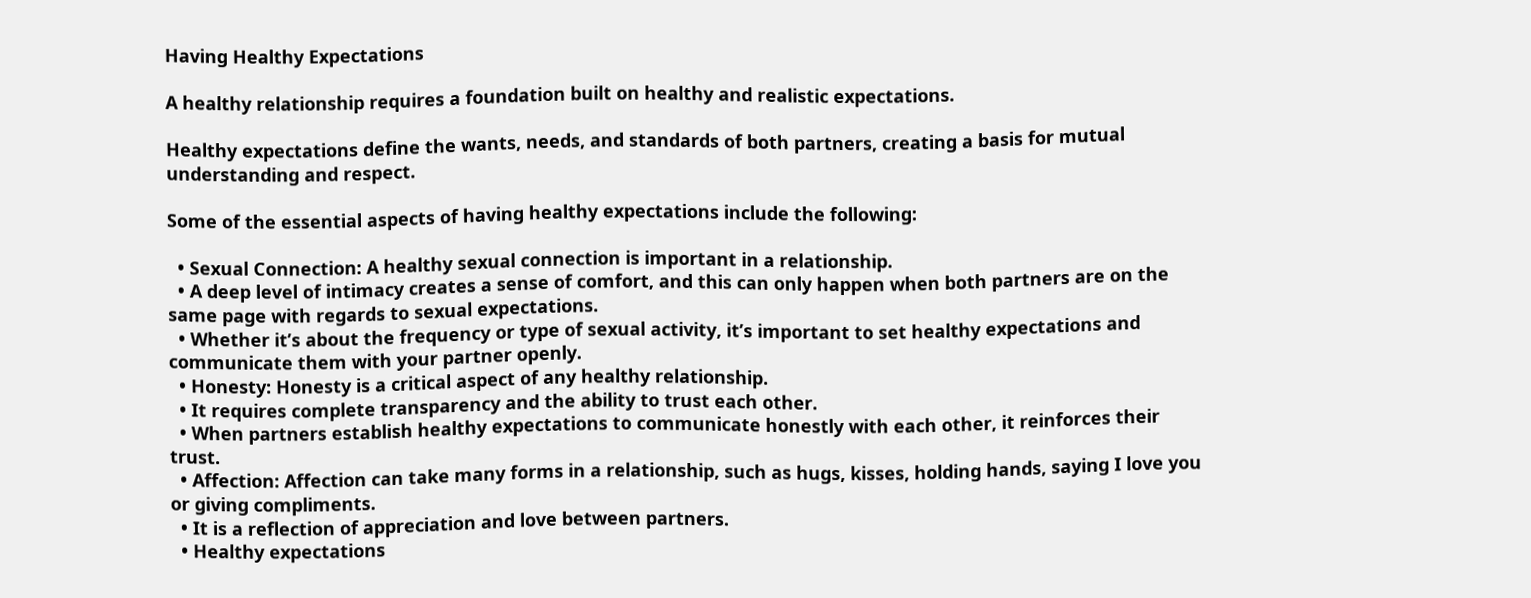Having Healthy Expectations

A healthy relationship requires a foundation built on healthy and realistic expectations.

Healthy expectations define the wants, needs, and standards of both partners, creating a basis for mutual understanding and respect.

Some of the essential aspects of having healthy expectations include the following:

  • Sexual Connection: A healthy sexual connection is important in a relationship.
  • A deep level of intimacy creates a sense of comfort, and this can only happen when both partners are on the same page with regards to sexual expectations.
  • Whether it’s about the frequency or type of sexual activity, it’s important to set healthy expectations and communicate them with your partner openly.
  • Honesty: Honesty is a critical aspect of any healthy relationship.
  • It requires complete transparency and the ability to trust each other.
  • When partners establish healthy expectations to communicate honestly with each other, it reinforces their trust.
  • Affection: Affection can take many forms in a relationship, such as hugs, kisses, holding hands, saying I love you or giving compliments.
  • It is a reflection of appreciation and love between partners.
  • Healthy expectations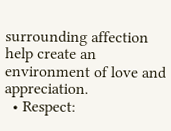surrounding affection help create an environment of love and appreciation.
  • Respect: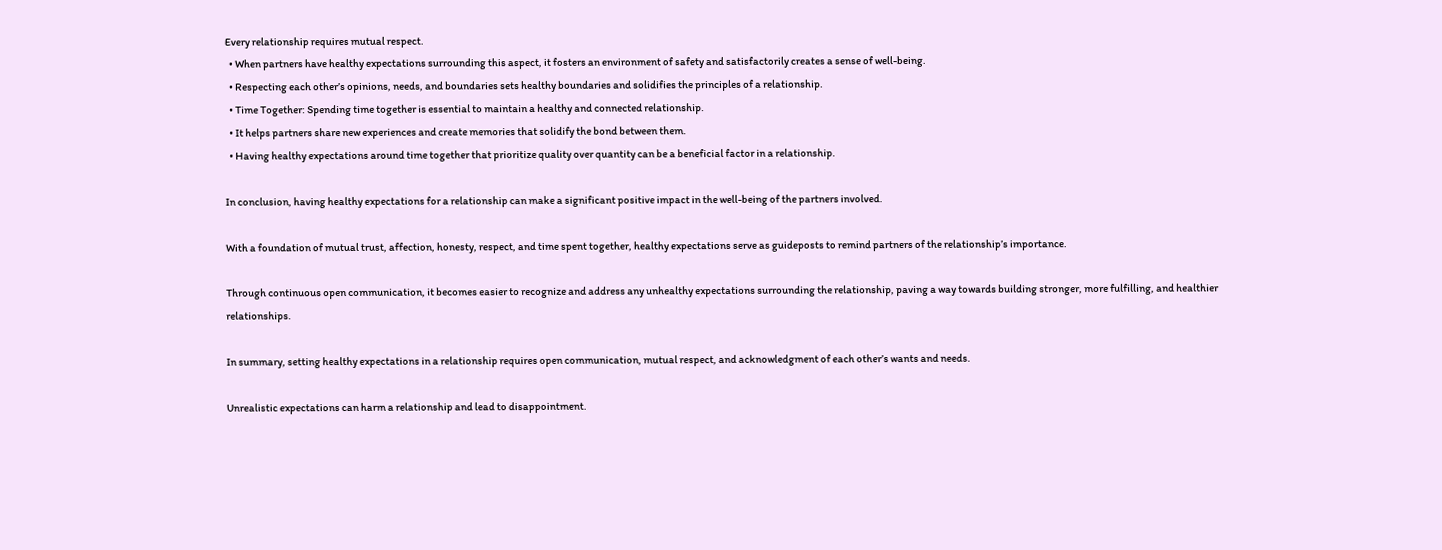Every relationship requires mutual respect.
  • When partners have healthy expectations surrounding this aspect, it fosters an environment of safety and satisfactorily creates a sense of well-being.
  • Respecting each other’s opinions, needs, and boundaries sets healthy boundaries and solidifies the principles of a relationship.
  • Time Together: Spending time together is essential to maintain a healthy and connected relationship.
  • It helps partners share new experiences and create memories that solidify the bond between them.
  • Having healthy expectations around time together that prioritize quality over quantity can be a beneficial factor in a relationship.

In conclusion, having healthy expectations for a relationship can make a significant positive impact in the well-being of the partners involved.

With a foundation of mutual trust, affection, honesty, respect, and time spent together, healthy expectations serve as guideposts to remind partners of the relationship’s importance.

Through continuous open communication, it becomes easier to recognize and address any unhealthy expectations surrounding the relationship, paving a way towards building stronger, more fulfilling, and healthier relationships.

In summary, setting healthy expectations in a relationship requires open communication, mutual respect, and acknowledgment of each other’s wants and needs.

Unrealistic expectations can harm a relationship and lead to disappointment.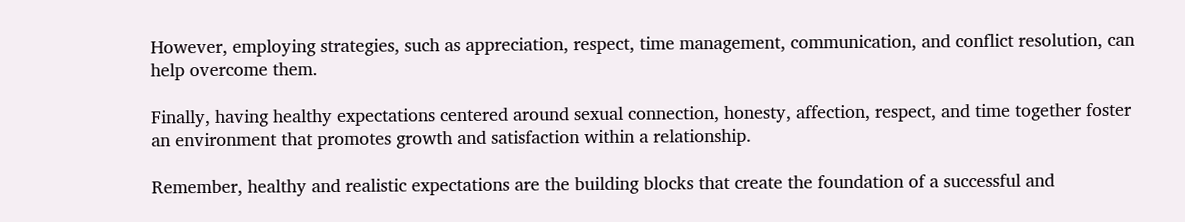However, employing strategies, such as appreciation, respect, time management, communication, and conflict resolution, can help overcome them.

Finally, having healthy expectations centered around sexual connection, honesty, affection, respect, and time together foster an environment that promotes growth and satisfaction within a relationship.

Remember, healthy and realistic expectations are the building blocks that create the foundation of a successful and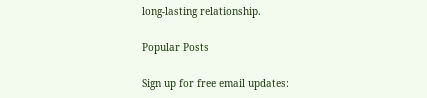long-lasting relationship.

Popular Posts

Sign up for free email updates: